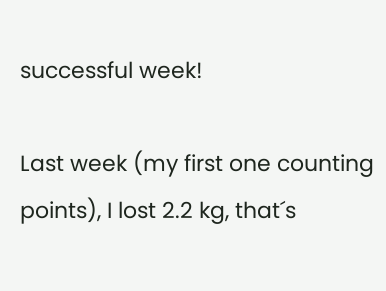successful week!

Last week (my first one counting points), I lost 2.2 kg, that´s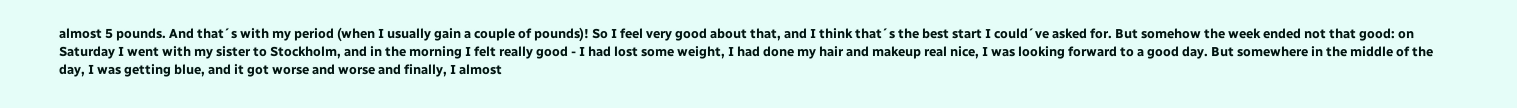almost 5 pounds. And that´s with my period (when I usually gain a couple of pounds)! So I feel very good about that, and I think that´s the best start I could´ve asked for. But somehow the week ended not that good: on Saturday I went with my sister to Stockholm, and in the morning I felt really good - I had lost some weight, I had done my hair and makeup real nice, I was looking forward to a good day. But somewhere in the middle of the day, I was getting blue, and it got worse and worse and finally, I almost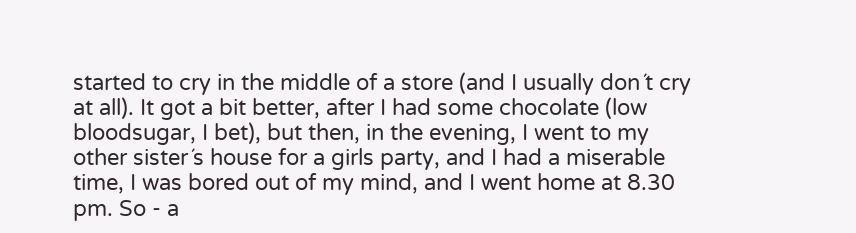started to cry in the middle of a store (and I usually don´t cry at all). It got a bit better, after I had some chocolate (low bloodsugar, I bet), but then, in the evening, I went to my other sister´s house for a girls party, and I had a miserable time, I was bored out of my mind, and I went home at 8.30 pm. So - a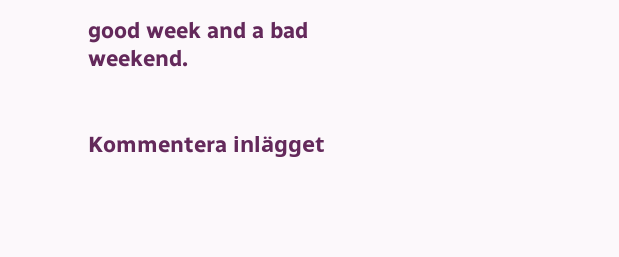good week and a bad weekend.


Kommentera inlägget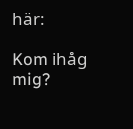här:

Kom ihåg mig?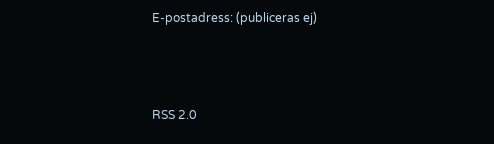E-postadress: (publiceras ej)



RSS 2.0